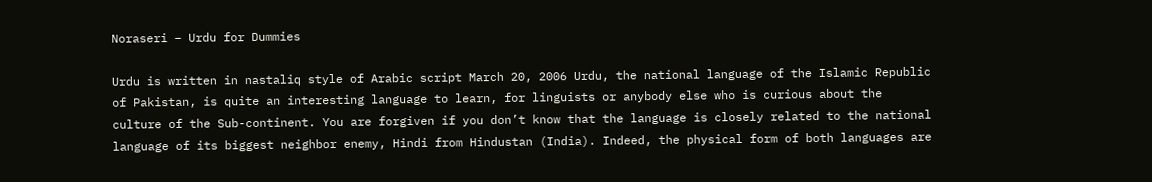Noraseri – Urdu for Dummies

Urdu is written in nastaliq style of Arabic script March 20, 2006 Urdu, the national language of the Islamic Republic of Pakistan, is quite an interesting language to learn, for linguists or anybody else who is curious about the culture of the Sub-continent. You are forgiven if you don’t know that the language is closely related to the national language of its biggest neighbor enemy, Hindi from Hindustan (India). Indeed, the physical form of both languages are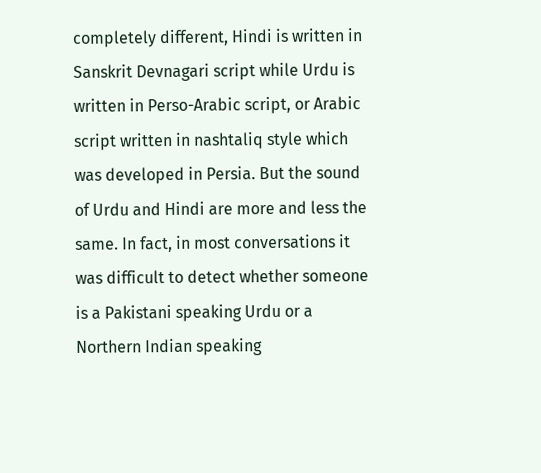completely different, Hindi is written in Sanskrit Devnagari script while Urdu is written in Perso-Arabic script, or Arabic script written in nashtaliq style which was developed in Persia. But the sound of Urdu and Hindi are more and less the same. In fact, in most conversations it was difficult to detect whether someone is a Pakistani speaking Urdu or a Northern Indian speaking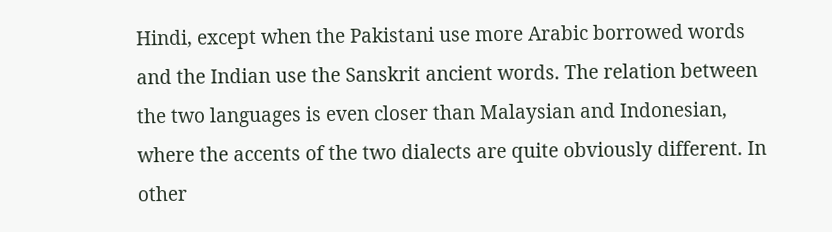Hindi, except when the Pakistani use more Arabic borrowed words and the Indian use the Sanskrit ancient words. The relation between the two languages is even closer than Malaysian and Indonesian, where the accents of the two dialects are quite obviously different. In other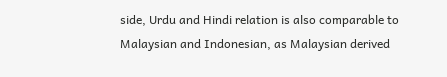side, Urdu and Hindi relation is also comparable to Malaysian and Indonesian, as Malaysian derived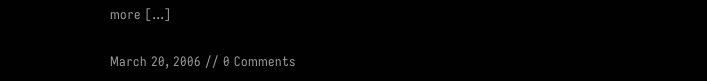more [...]

March 20, 2006 // 0 Comments